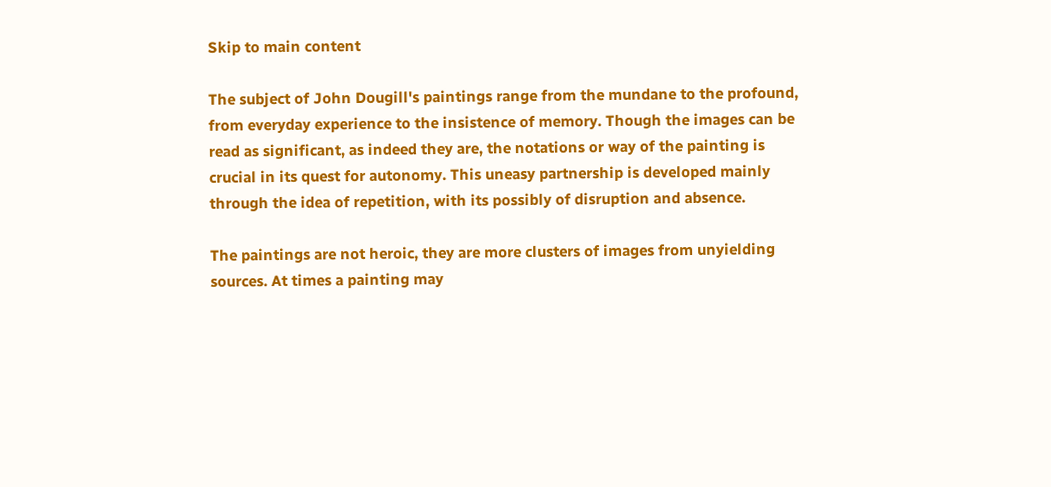Skip to main content

The subject of John Dougill's paintings range from the mundane to the profound, from everyday experience to the insistence of memory. Though the images can be read as significant, as indeed they are, the notations or way of the painting is crucial in its quest for autonomy. This uneasy partnership is developed mainly through the idea of repetition, with its possibly of disruption and absence.

The paintings are not heroic, they are more clusters of images from unyielding sources. At times a painting may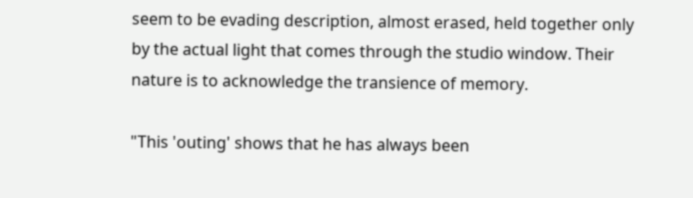seem to be evading description, almost erased, held together only by the actual light that comes through the studio window. Their nature is to acknowledge the transience of memory.

"This 'outing' shows that he has always been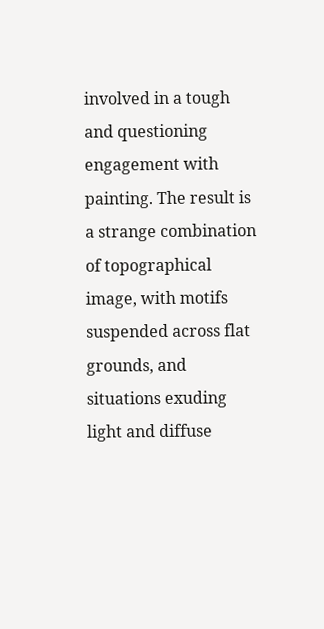involved in a tough and questioning engagement with painting. The result is a strange combination of topographical image, with motifs suspended across flat grounds, and situations exuding light and diffuse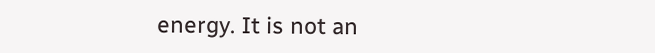energy. It is not an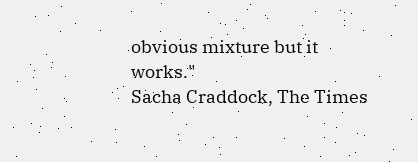obvious mixture but it works."
Sacha Craddock, The Times